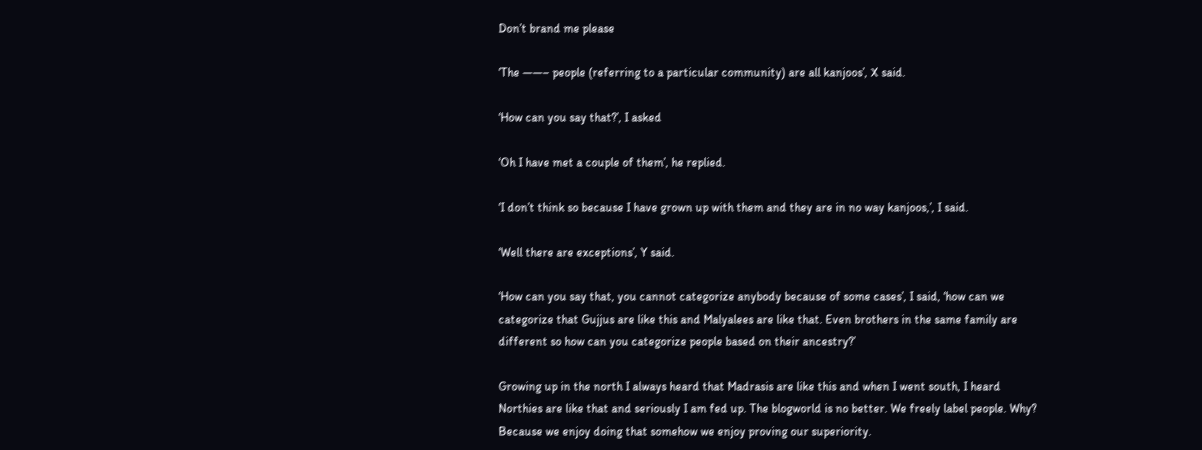Don’t brand me please

‘The ——– people (referring to a particular community) are all kanjoos’, X said.

‘How can you say that?’, I asked

‘Oh I have met a couple of them’, he replied.

‘I don’t think so because I have grown up with them and they are in no way kanjoos,’, I said.

‘Well there are exceptions’, Y said.

‘How can you say that, you cannot categorize anybody because of some cases’, I said, ‘how can we categorize that Gujjus are like this and Malyalees are like that. Even brothers in the same family are different so how can you categorize people based on their ancestry?’

Growing up in the north I always heard that Madrasis are like this and when I went south, I heard Northies are like that and seriously I am fed up. The blogworld is no better. We freely label people. Why? Because we enjoy doing that somehow we enjoy proving our superiority.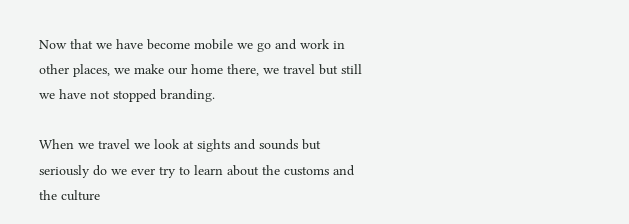Now that we have become mobile we go and work in other places, we make our home there, we travel but still we have not stopped branding.

When we travel we look at sights and sounds but seriously do we ever try to learn about the customs and the culture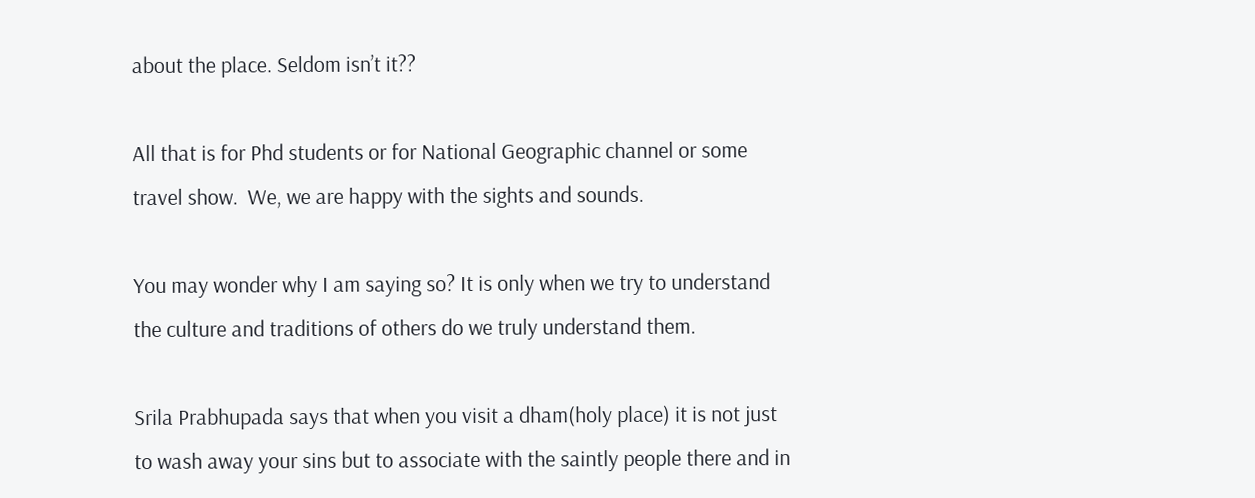about the place. Seldom isn’t it??

All that is for Phd students or for National Geographic channel or some travel show.  We, we are happy with the sights and sounds.

You may wonder why I am saying so? It is only when we try to understand the culture and traditions of others do we truly understand them.

Srila Prabhupada says that when you visit a dham(holy place) it is not just to wash away your sins but to associate with the saintly people there and in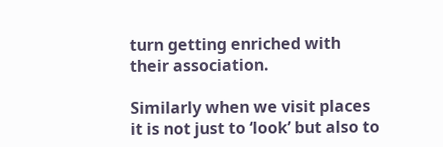turn getting enriched with their association.

Similarly when we visit places it is not just to ‘look’ but also to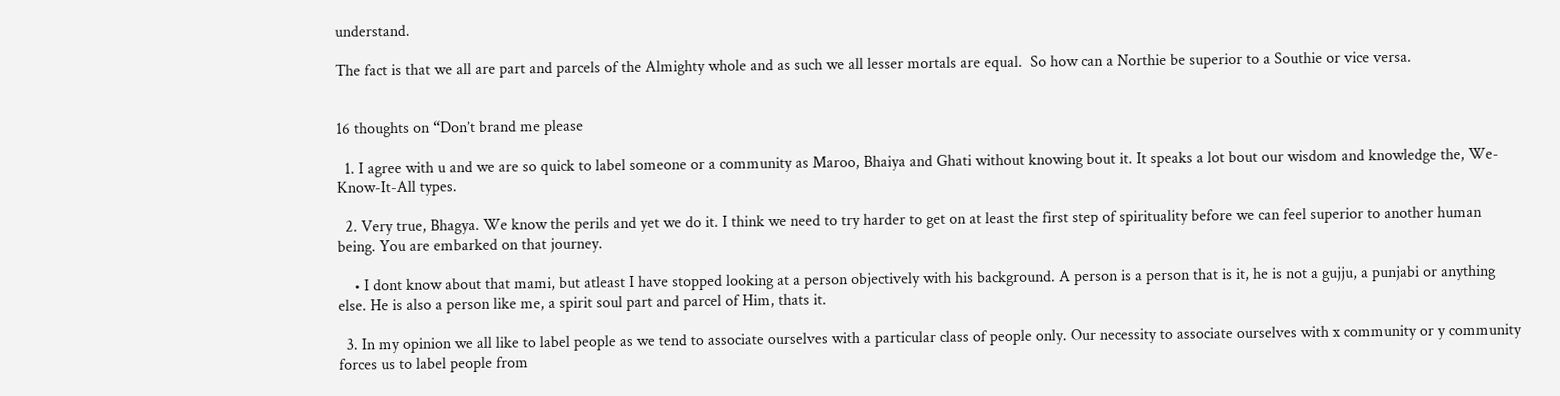understand.

The fact is that we all are part and parcels of the Almighty whole and as such we all lesser mortals are equal.  So how can a Northie be superior to a Southie or vice versa.


16 thoughts on “Don’t brand me please

  1. I agree with u and we are so quick to label someone or a community as Maroo, Bhaiya and Ghati without knowing bout it. It speaks a lot bout our wisdom and knowledge the, We-Know-It-All types.

  2. Very true, Bhagya. We know the perils and yet we do it. I think we need to try harder to get on at least the first step of spirituality before we can feel superior to another human being. You are embarked on that journey.

    • I dont know about that mami, but atleast I have stopped looking at a person objectively with his background. A person is a person that is it, he is not a gujju, a punjabi or anything else. He is also a person like me, a spirit soul part and parcel of Him, thats it.

  3. In my opinion we all like to label people as we tend to associate ourselves with a particular class of people only. Our necessity to associate ourselves with x community or y community forces us to label people from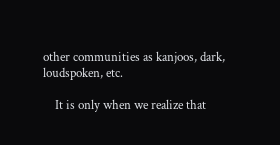other communities as kanjoos, dark, loudspoken, etc.

    It is only when we realize that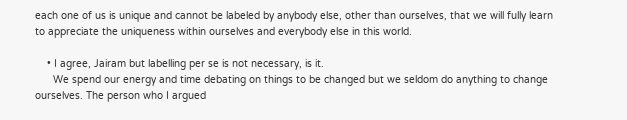each one of us is unique and cannot be labeled by anybody else, other than ourselves, that we will fully learn to appreciate the uniqueness within ourselves and everybody else in this world.

    • I agree, Jairam but labelling per se is not necessary, is it.
      We spend our energy and time debating on things to be changed but we seldom do anything to change ourselves. The person who I argued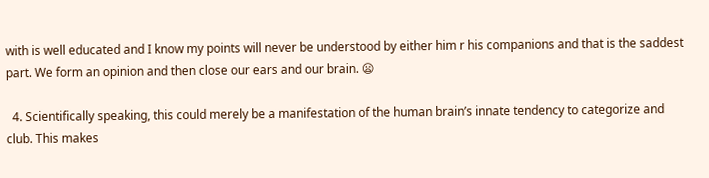with is well educated and I know my points will never be understood by either him r his companions and that is the saddest part. We form an opinion and then close our ears and our brain. 😦

  4. Scientifically speaking, this could merely be a manifestation of the human brain’s innate tendency to categorize and club. This makes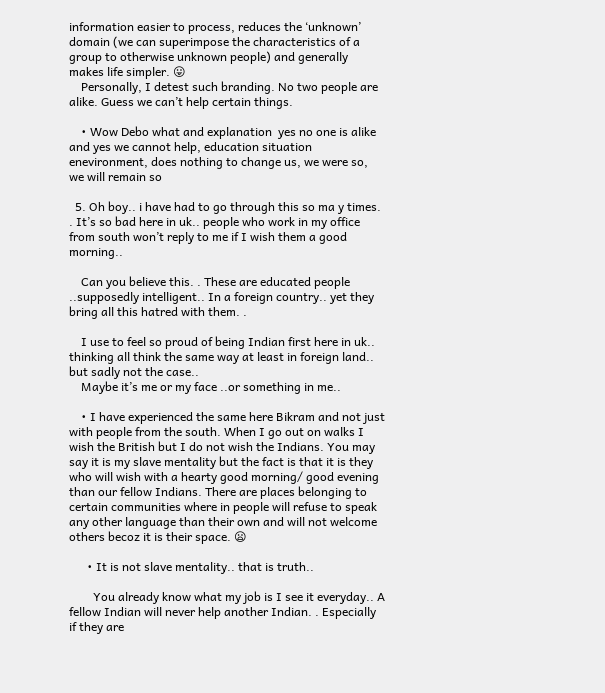information easier to process, reduces the ‘unknown’ domain (we can superimpose the characteristics of a group to otherwise unknown people) and generally makes life simpler. 😛
    Personally, I detest such branding. No two people are alike. Guess we can’t help certain things.

    • Wow Debo what and explanation  yes no one is alike and yes we cannot help, education situation enevironment, does nothing to change us, we were so, we will remain so

  5. Oh boy.. i have had to go through this so ma y times. . It’s so bad here in uk.. people who work in my office from south won’t reply to me if I wish them a good morning..

    Can you believe this. . These are educated people ..supposedly intelligent.. In a foreign country.. yet they bring all this hatred with them. .

    I use to feel so proud of being Indian first here in uk.. thinking all think the same way at least in foreign land.. but sadly not the case..
    Maybe it’s me or my face ..or something in me..

    • I have experienced the same here Bikram and not just with people from the south. When I go out on walks I wish the British but I do not wish the Indians. You may say it is my slave mentality but the fact is that it is they who will wish with a hearty good morning/ good evening than our fellow Indians. There are places belonging to certain communities where in people will refuse to speak any other language than their own and will not welcome others becoz it is their space. 😦

      • It is not slave mentality.. that is truth..

        You already know what my job is I see it everyday.. A fellow Indian will never help another Indian. . Especially if they are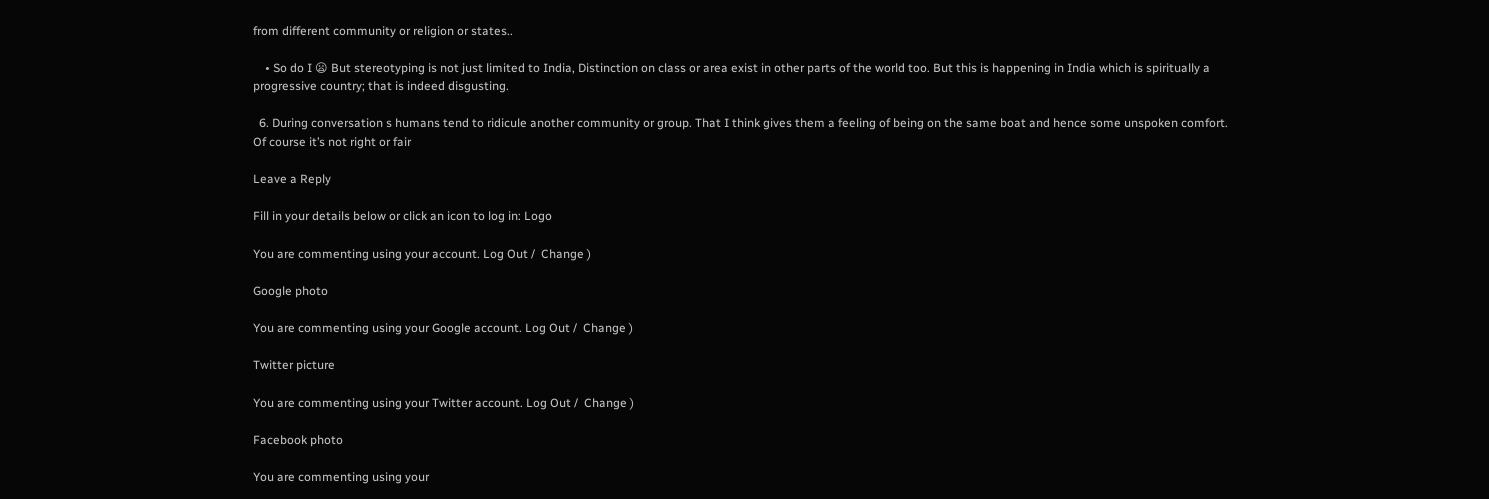from different community or religion or states..

    • So do I 😦 But stereotyping is not just limited to India, Distinction on class or area exist in other parts of the world too. But this is happening in India which is spiritually a progressive country; that is indeed disgusting.

  6. During conversation s humans tend to ridicule another community or group. That I think gives them a feeling of being on the same boat and hence some unspoken comfort. Of course it’s not right or fair

Leave a Reply

Fill in your details below or click an icon to log in: Logo

You are commenting using your account. Log Out /  Change )

Google photo

You are commenting using your Google account. Log Out /  Change )

Twitter picture

You are commenting using your Twitter account. Log Out /  Change )

Facebook photo

You are commenting using your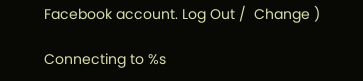Facebook account. Log Out /  Change )

Connecting to %s